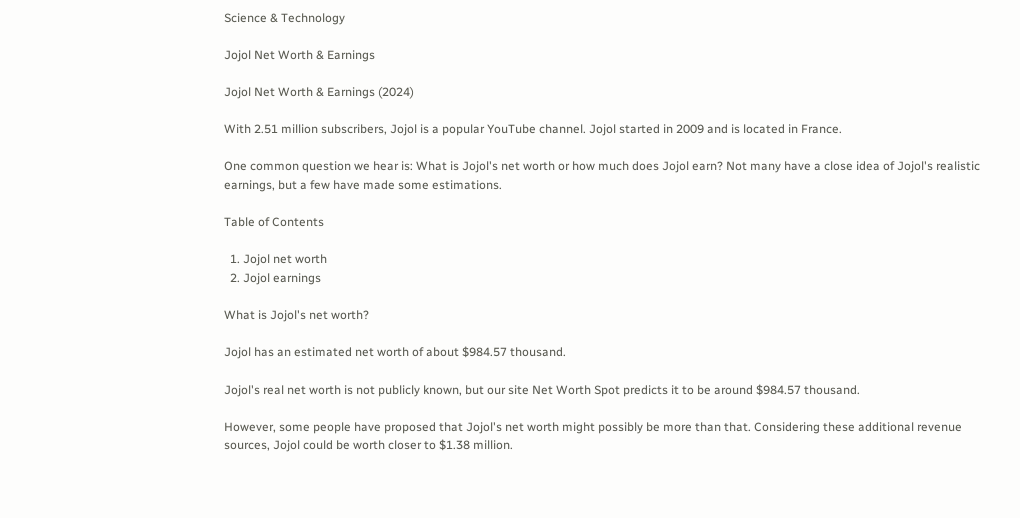Science & Technology

Jojol Net Worth & Earnings

Jojol Net Worth & Earnings (2024)

With 2.51 million subscribers, Jojol is a popular YouTube channel. Jojol started in 2009 and is located in France.

One common question we hear is: What is Jojol's net worth or how much does Jojol earn? Not many have a close idea of Jojol's realistic earnings, but a few have made some estimations.

Table of Contents

  1. Jojol net worth
  2. Jojol earnings

What is Jojol's net worth?

Jojol has an estimated net worth of about $984.57 thousand.

Jojol's real net worth is not publicly known, but our site Net Worth Spot predicts it to be around $984.57 thousand.

However, some people have proposed that Jojol's net worth might possibly be more than that. Considering these additional revenue sources, Jojol could be worth closer to $1.38 million.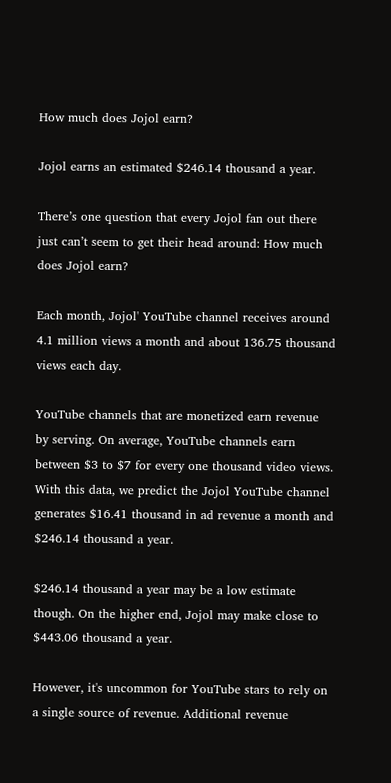How much does Jojol earn?

Jojol earns an estimated $246.14 thousand a year.

There’s one question that every Jojol fan out there just can’t seem to get their head around: How much does Jojol earn?

Each month, Jojol' YouTube channel receives around 4.1 million views a month and about 136.75 thousand views each day.

YouTube channels that are monetized earn revenue by serving. On average, YouTube channels earn between $3 to $7 for every one thousand video views. With this data, we predict the Jojol YouTube channel generates $16.41 thousand in ad revenue a month and $246.14 thousand a year.

$246.14 thousand a year may be a low estimate though. On the higher end, Jojol may make close to $443.06 thousand a year.

However, it's uncommon for YouTube stars to rely on a single source of revenue. Additional revenue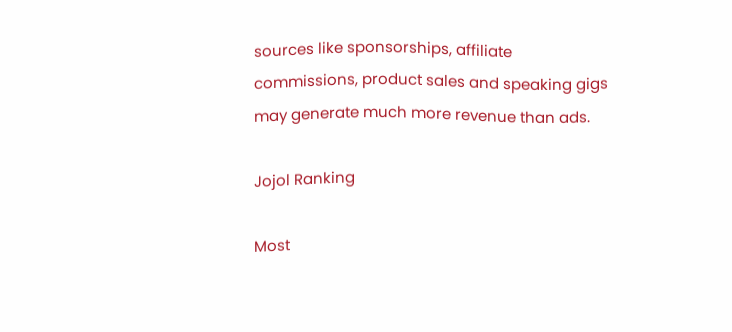sources like sponsorships, affiliate commissions, product sales and speaking gigs may generate much more revenue than ads.

Jojol Ranking

Most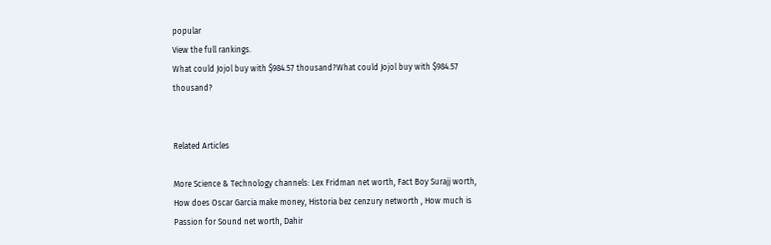popular
View the full rankings.
What could Jojol buy with $984.57 thousand?What could Jojol buy with $984.57 thousand?


Related Articles

More Science & Technology channels: Lex Fridman net worth, Fact Boy Surajj worth, How does Oscar Garcia make money, Historia bez cenzury networth , How much is Passion for Sound net worth, Dahir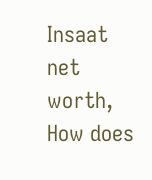Insaat net worth, How does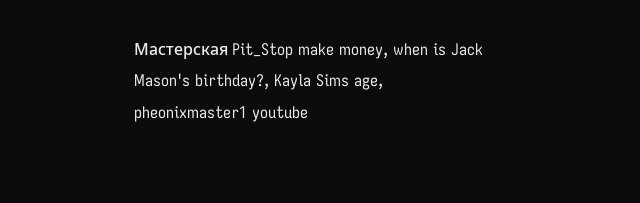Мастерская Pit_Stop make money, when is Jack Mason's birthday?, Kayla Sims age, pheonixmaster1 youtube